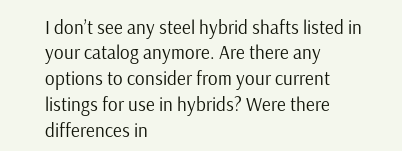I don’t see any steel hybrid shafts listed in your catalog anymore. Are there any options to consider from your current listings for use in hybrids? Were there differences in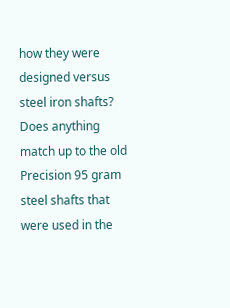how they were designed versus steel iron shafts? Does anything match up to the old Precision 95 gram steel shafts that were used in the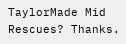TaylorMade Mid Rescues? Thanks.